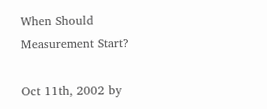When Should Measurement Start?

Oct 11th, 2002 by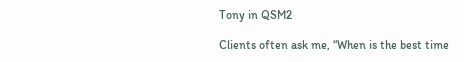Tony in QSM2

Clients often ask me, “When is the best time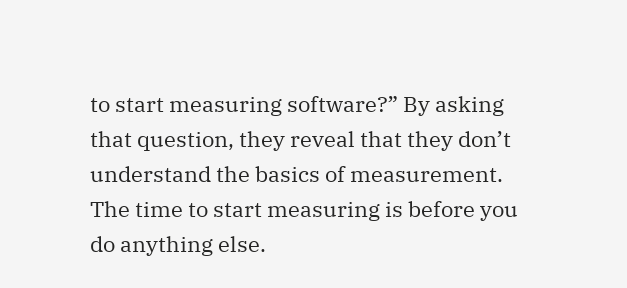to start measuring software?” By asking that question, they reveal that they don’t understand the basics of measurement. The time to start measuring is before you do anything else.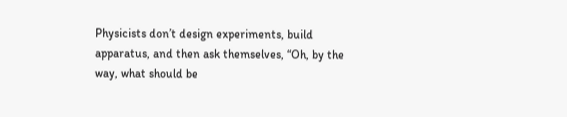Physicists don’t design experiments, build apparatus, and then ask themselves, “Oh, by the way, what should be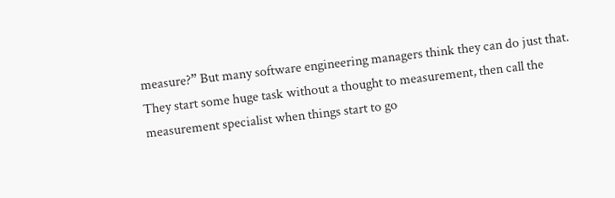measure?” But many software engineering managers think they can do just that. They start some huge task without a thought to measurement, then call the measurement specialist when things start to go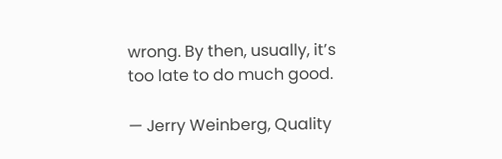wrong. By then, usually, it’s too late to do much good.

— Jerry Weinberg, Quality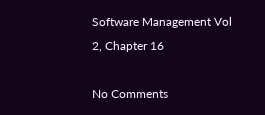Software Management Vol 2, Chapter 16

No Comments